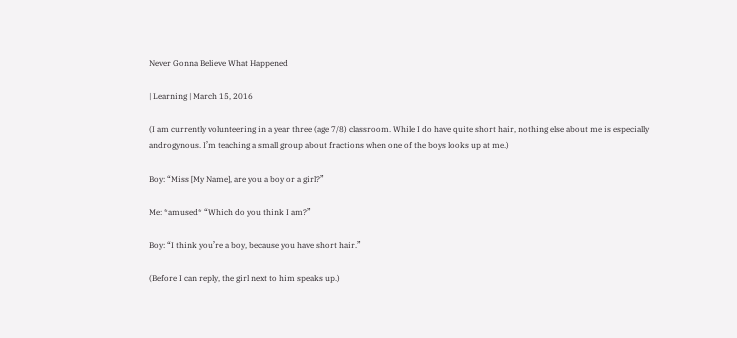Never Gonna Believe What Happened

| Learning | March 15, 2016

(I am currently volunteering in a year three (age 7/8) classroom. While I do have quite short hair, nothing else about me is especially androgynous. I’m teaching a small group about fractions when one of the boys looks up at me.)

Boy: “Miss [My Name], are you a boy or a girl?”

Me: *amused* “Which do you think I am?”

Boy: “I think you’re a boy, because you have short hair.”

(Before I can reply, the girl next to him speaks up.)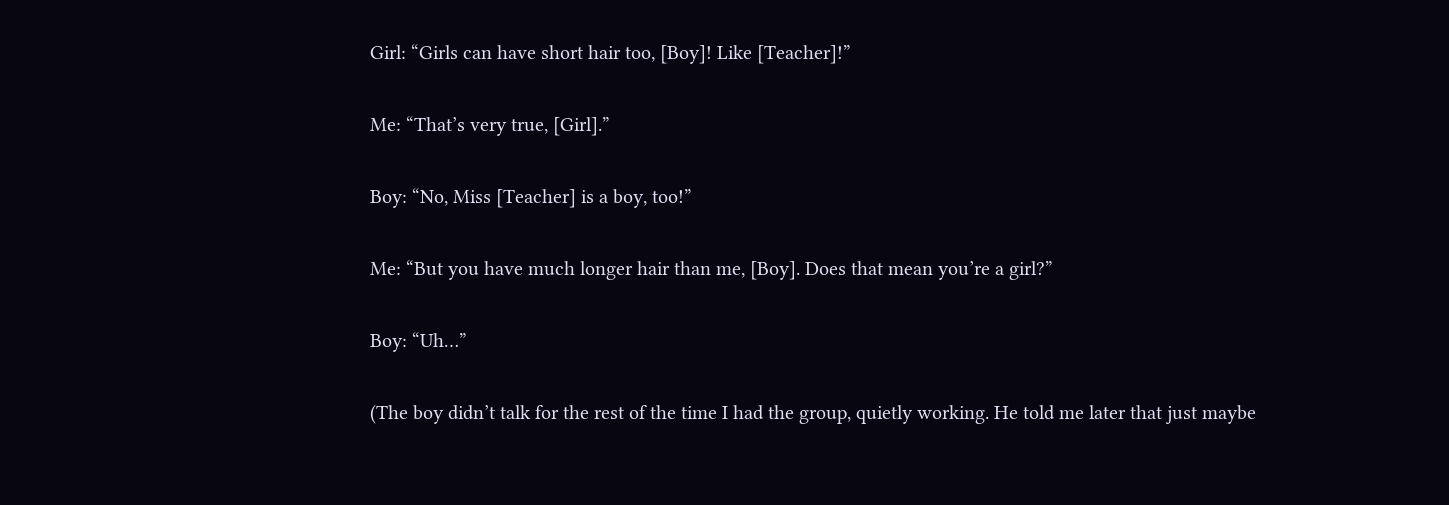Girl: “Girls can have short hair too, [Boy]! Like [Teacher]!”

Me: “That’s very true, [Girl].”

Boy: “No, Miss [Teacher] is a boy, too!”

Me: “But you have much longer hair than me, [Boy]. Does that mean you’re a girl?”

Boy: “Uh…”

(The boy didn’t talk for the rest of the time I had the group, quietly working. He told me later that just maybe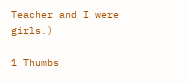Teacher and I were girls.)

1 Thumbs